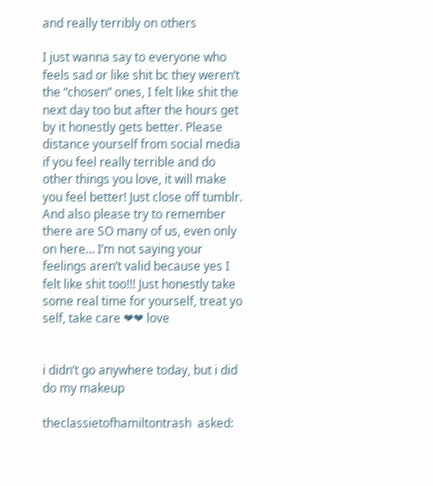and really terribly on others

I just wanna say to everyone who feels sad or like shit bc they weren’t the “chosen” ones, I felt like shit the next day too but after the hours get by it honestly gets better. Please distance yourself from social media if you feel really terrible and do other things you love, it will make you feel better! Just close off tumblr. And also please try to remember there are SO many of us, even only on here… I’m not saying your feelings aren’t valid because yes I felt like shit too!!! Just honestly take some real time for yourself, treat yo self, take care ❤❤ love


i didn’t go anywhere today, but i did do my makeup

theclassietofhamiltontrash  asked: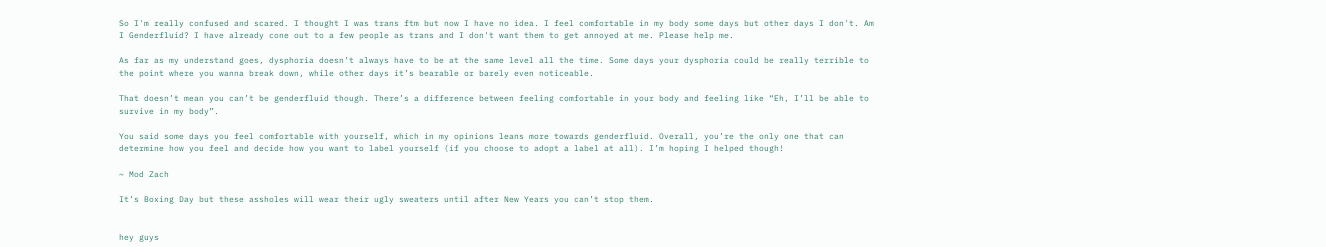So I'm really confused and scared. I thought I was trans ftm but now I have no idea. I feel comfortable in my body some days but other days I don't. Am I Genderfluid? I have already cone out to a few people as trans and I don't want them to get annoyed at me. Please help me.

As far as my understand goes, dysphoria doesn’t always have to be at the same level all the time. Some days your dysphoria could be really terrible to the point where you wanna break down, while other days it’s bearable or barely even noticeable.

That doesn’t mean you can’t be genderfluid though. There’s a difference between feeling comfortable in your body and feeling like “Eh, I’ll be able to survive in my body”.

You said some days you feel comfortable with yourself, which in my opinions leans more towards genderfluid. Overall, you’re the only one that can determine how you feel and decide how you want to label yourself (if you choose to adopt a label at all). I’m hoping I helped though!

~ Mod Zach

It’s Boxing Day but these assholes will wear their ugly sweaters until after New Years you can’t stop them.


hey guys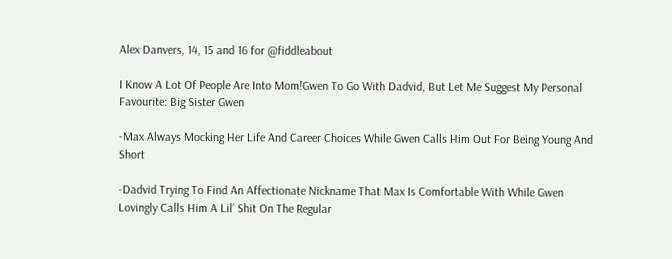Alex Danvers, 14, 15 and 16 for @fiddleabout

I Know A Lot Of People Are Into Mom!Gwen To Go With Dadvid, But Let Me Suggest My Personal Favourite: Big Sister Gwen

-Max Always Mocking Her Life And Career Choices While Gwen Calls Him Out For Being Young And Short

-Dadvid Trying To Find An Affectionate Nickname That Max Is Comfortable With While Gwen Lovingly Calls Him A Lil’ Shit On The Regular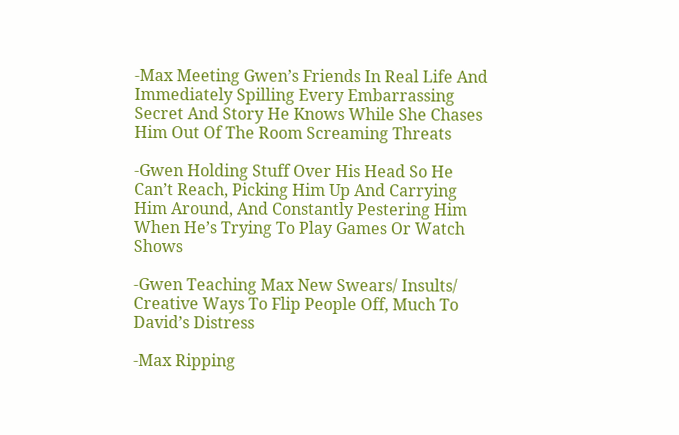-Max Meeting Gwen’s Friends In Real Life And Immediately Spilling Every Embarrassing Secret And Story He Knows While She Chases Him Out Of The Room Screaming Threats

-Gwen Holding Stuff Over His Head So He Can’t Reach, Picking Him Up And Carrying Him Around, And Constantly Pestering Him When He’s Trying To Play Games Or Watch Shows

-Gwen Teaching Max New Swears/ Insults/ Creative Ways To Flip People Off, Much To David’s Distress

-Max Ripping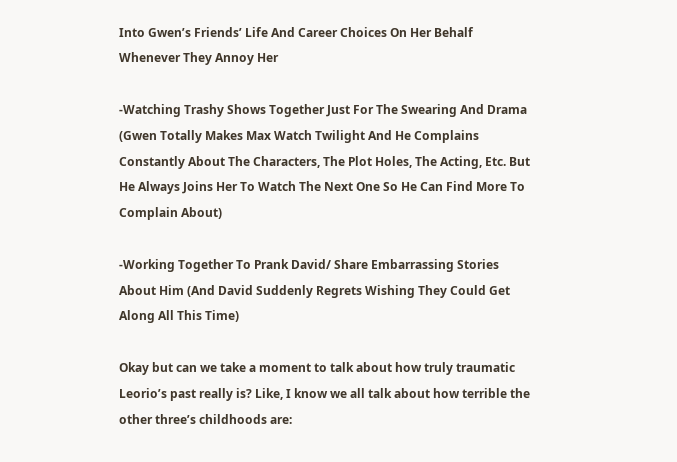Into Gwen’s Friends’ Life And Career Choices On Her Behalf Whenever They Annoy Her

-Watching Trashy Shows Together Just For The Swearing And Drama (Gwen Totally Makes Max Watch Twilight And He Complains Constantly About The Characters, The Plot Holes, The Acting, Etc. But He Always Joins Her To Watch The Next One So He Can Find More To Complain About)

-Working Together To Prank David/ Share Embarrassing Stories About Him (And David Suddenly Regrets Wishing They Could Get Along All This Time)

Okay but can we take a moment to talk about how truly traumatic Leorio’s past really is? Like, I know we all talk about how terrible the other three’s childhoods are: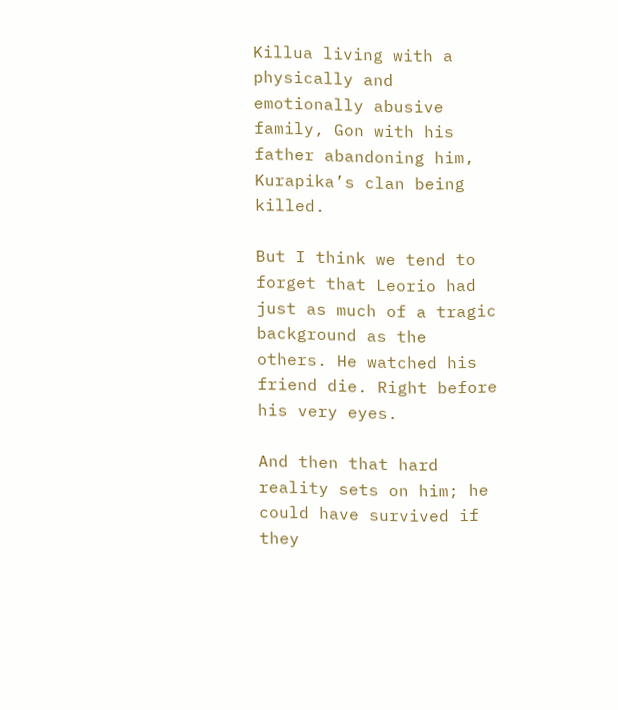Killua living with a physically and emotionally abusive family, Gon with his father abandoning him, Kurapika’s clan being killed.

But I think we tend to forget that Leorio had just as much of a tragic background as the others. He watched his friend die. Right before his very eyes.

And then that hard reality sets on him; he could have survived if they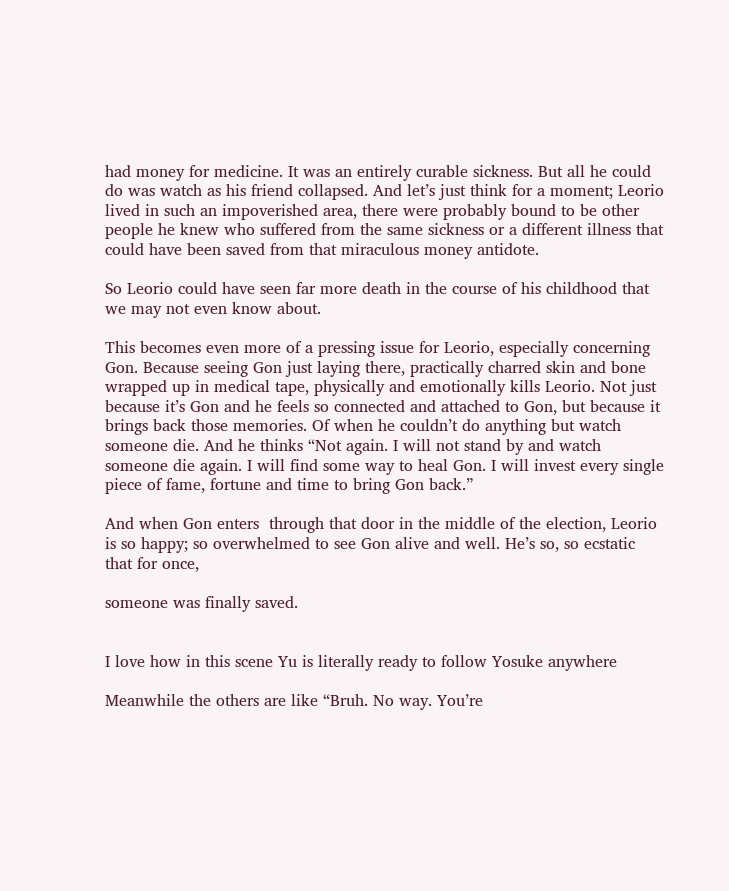had money for medicine. It was an entirely curable sickness. But all he could do was watch as his friend collapsed. And let’s just think for a moment; Leorio lived in such an impoverished area, there were probably bound to be other people he knew who suffered from the same sickness or a different illness that could have been saved from that miraculous money antidote.

So Leorio could have seen far more death in the course of his childhood that we may not even know about.

This becomes even more of a pressing issue for Leorio, especially concerning Gon. Because seeing Gon just laying there, practically charred skin and bone wrapped up in medical tape, physically and emotionally kills Leorio. Not just because it’s Gon and he feels so connected and attached to Gon, but because it brings back those memories. Of when he couldn’t do anything but watch someone die. And he thinks “Not again. I will not stand by and watch someone die again. I will find some way to heal Gon. I will invest every single piece of fame, fortune and time to bring Gon back.”

And when Gon enters  through that door in the middle of the election, Leorio is so happy; so overwhelmed to see Gon alive and well. He’s so, so ecstatic that for once,

someone was finally saved.


I love how in this scene Yu is literally ready to follow Yosuke anywhere

Meanwhile the others are like “Bruh. No way. You’re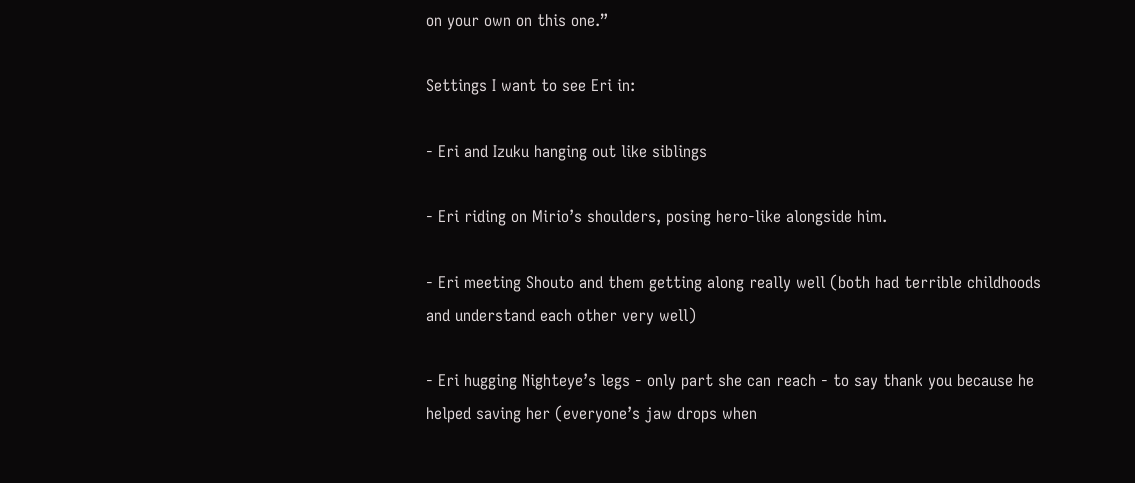on your own on this one.”

Settings I want to see Eri in:

- Eri and Izuku hanging out like siblings

- Eri riding on Mirio’s shoulders, posing hero-like alongside him.

- Eri meeting Shouto and them getting along really well (both had terrible childhoods and understand each other very well)

- Eri hugging Nighteye’s legs - only part she can reach - to say thank you because he helped saving her (everyone’s jaw drops when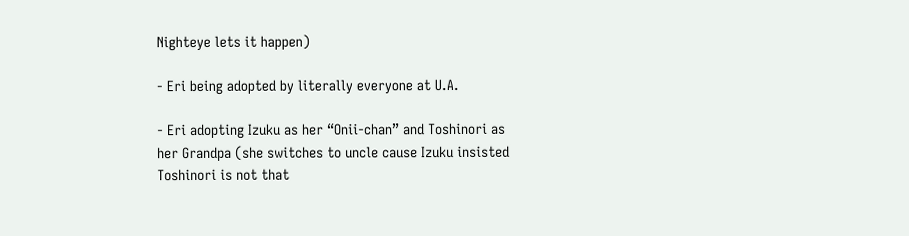Nighteye lets it happen)

- Eri being adopted by literally everyone at U.A.

- Eri adopting Izuku as her “Onii-chan” and Toshinori as her Grandpa (she switches to uncle cause Izuku insisted Toshinori is not that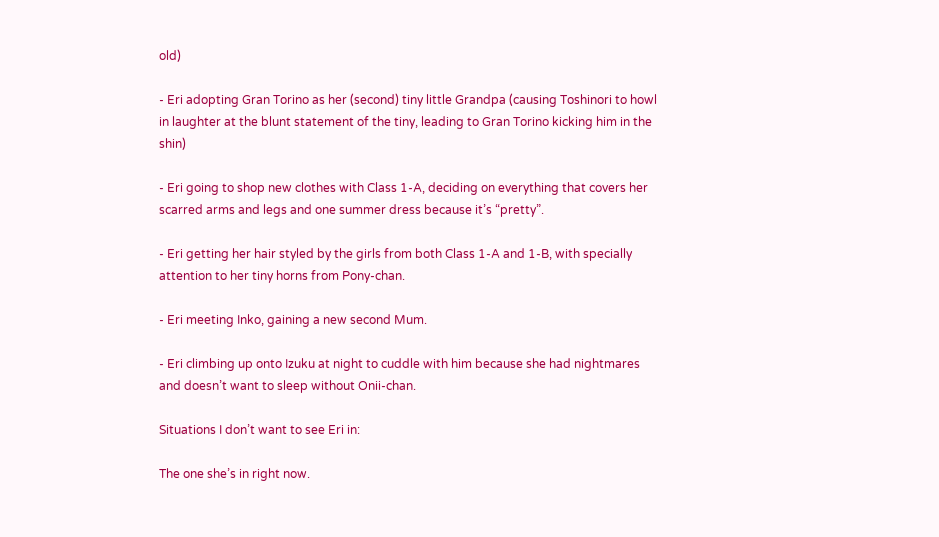old)

- Eri adopting Gran Torino as her (second) tiny little Grandpa (causing Toshinori to howl in laughter at the blunt statement of the tiny, leading to Gran Torino kicking him in the shin)

- Eri going to shop new clothes with Class 1-A, deciding on everything that covers her scarred arms and legs and one summer dress because it’s “pretty”.

- Eri getting her hair styled by the girls from both Class 1-A and 1-B, with specially attention to her tiny horns from Pony-chan.

- Eri meeting Inko, gaining a new second Mum.

- Eri climbing up onto Izuku at night to cuddle with him because she had nightmares and doesn’t want to sleep without Onii-chan.

Situations I don’t want to see Eri in:

The one she’s in right now.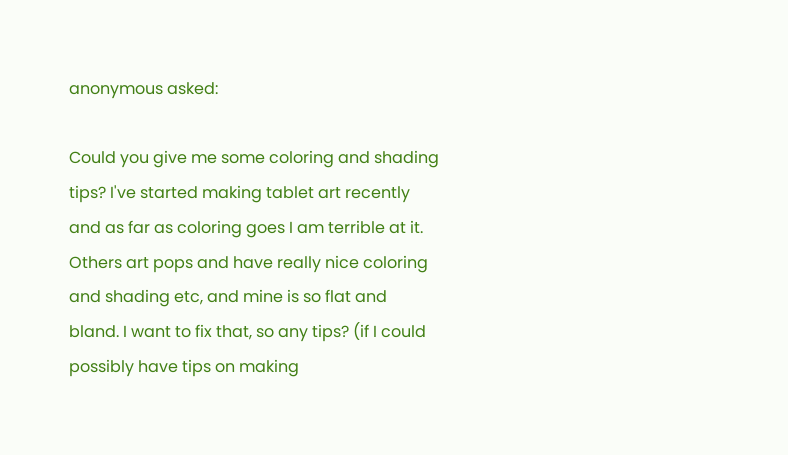anonymous asked:

Could you give me some coloring and shading tips? I've started making tablet art recently and as far as coloring goes I am terrible at it. Others art pops and have really nice coloring and shading etc, and mine is so flat and bland. I want to fix that, so any tips? (if I could possibly have tips on making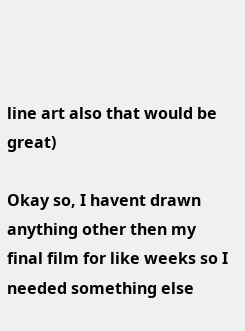line art also that would be great)

Okay so, I havent drawn anything other then my final film for like weeks so I needed something else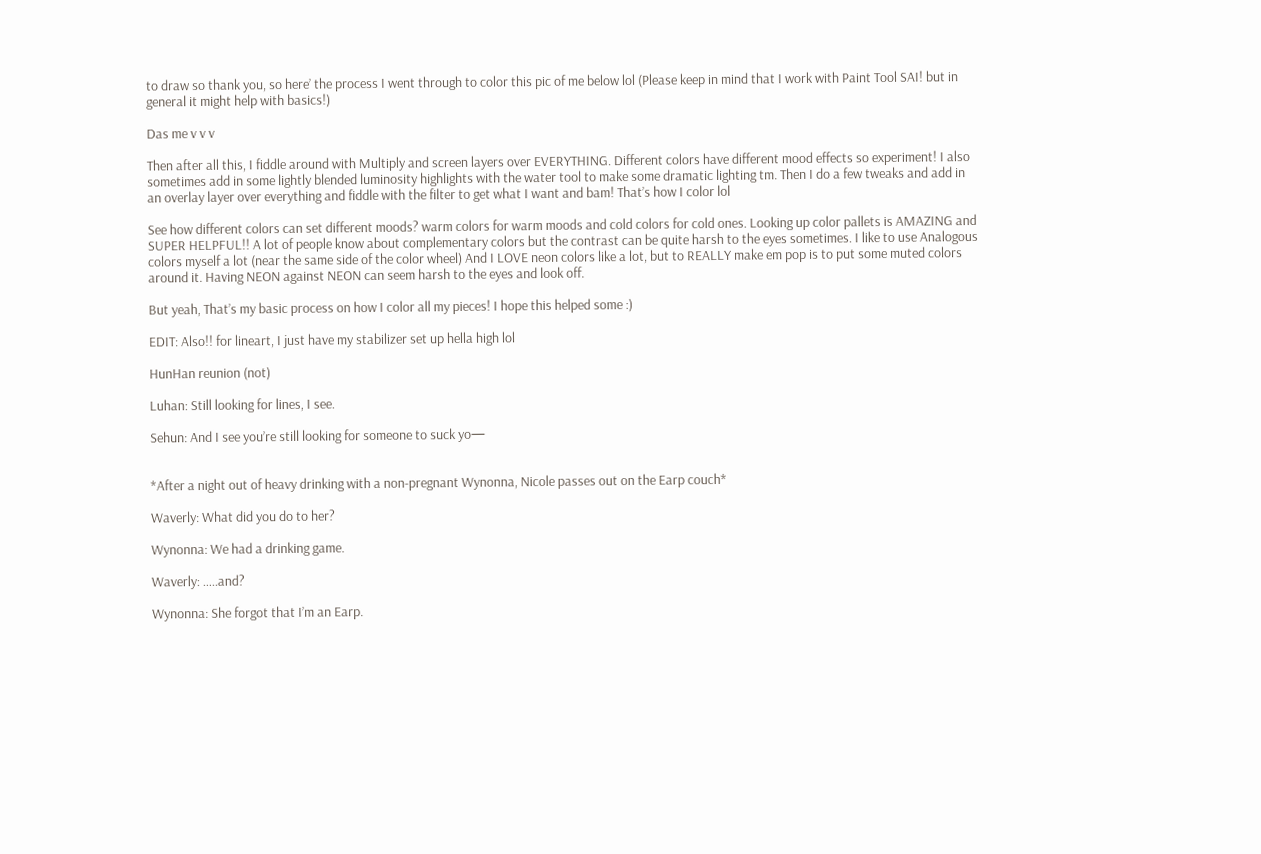to draw so thank you, so here’ the process I went through to color this pic of me below lol (Please keep in mind that I work with Paint Tool SAI! but in general it might help with basics!)

Das me v v v

Then after all this, I fiddle around with Multiply and screen layers over EVERYTHING. Different colors have different mood effects so experiment! I also sometimes add in some lightly blended luminosity highlights with the water tool to make some dramatic lighting tm. Then I do a few tweaks and add in an overlay layer over everything and fiddle with the filter to get what I want and bam! That’s how I color lol

See how different colors can set different moods? warm colors for warm moods and cold colors for cold ones. Looking up color pallets is AMAZING and SUPER HELPFUL!! A lot of people know about complementary colors but the contrast can be quite harsh to the eyes sometimes. I like to use Analogous colors myself a lot (near the same side of the color wheel) And I LOVE neon colors like a lot, but to REALLY make em pop is to put some muted colors around it. Having NEON against NEON can seem harsh to the eyes and look off.

But yeah, That’s my basic process on how I color all my pieces! I hope this helped some :)

EDIT: Also!! for lineart, I just have my stabilizer set up hella high lol

HunHan reunion (not)

Luhan: Still looking for lines, I see.

Sehun: And I see you’re still looking for someone to suck yo—


*After a night out of heavy drinking with a non-pregnant Wynonna, Nicole passes out on the Earp couch*

Waverly: What did you do to her?

Wynonna: We had a drinking game.

Waverly: …..and?

Wynonna: She forgot that I’m an Earp.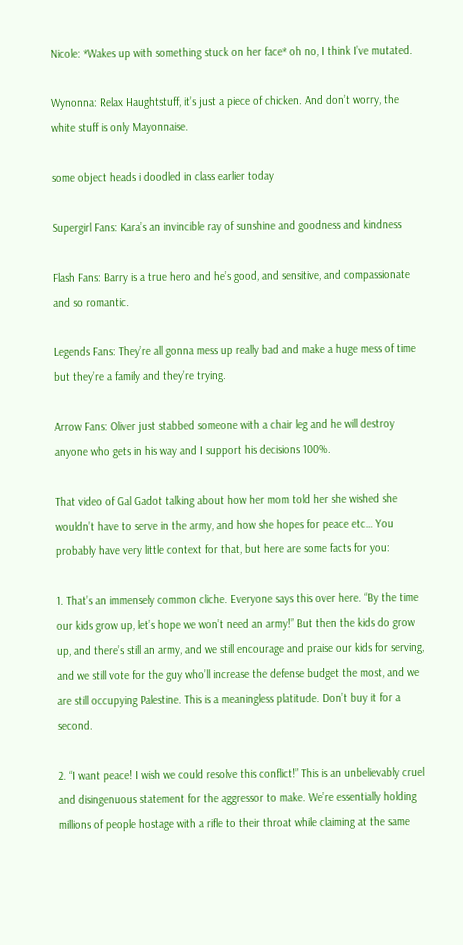Nicole: *Wakes up with something stuck on her face* oh no, I think I’ve mutated.

Wynonna: Relax Haughtstuff, it’s just a piece of chicken. And don’t worry, the white stuff is only Mayonnaise.

some object heads i doodled in class earlier today

Supergirl Fans: Kara’s an invincible ray of sunshine and goodness and kindness

Flash Fans: Barry is a true hero and he’s good, and sensitive, and compassionate and so romantic.

Legends Fans: They’re all gonna mess up really bad and make a huge mess of time but they’re a family and they’re trying.

Arrow Fans: Oliver just stabbed someone with a chair leg and he will destroy anyone who gets in his way and I support his decisions 100%.

That video of Gal Gadot talking about how her mom told her she wished she wouldn’t have to serve in the army, and how she hopes for peace etc… You probably have very little context for that, but here are some facts for you:

1. That’s an immensely common cliche. Everyone says this over here. “By the time our kids grow up, let’s hope we won’t need an army!” But then the kids do grow up, and there’s still an army, and we still encourage and praise our kids for serving, and we still vote for the guy who’ll increase the defense budget the most, and we are still occupying Palestine. This is a meaningless platitude. Don’t buy it for a second.

2. “I want peace! I wish we could resolve this conflict!” This is an unbelievably cruel and disingenuous statement for the aggressor to make. We’re essentially holding millions of people hostage with a rifle to their throat while claiming at the same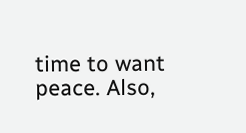time to want peace. Also,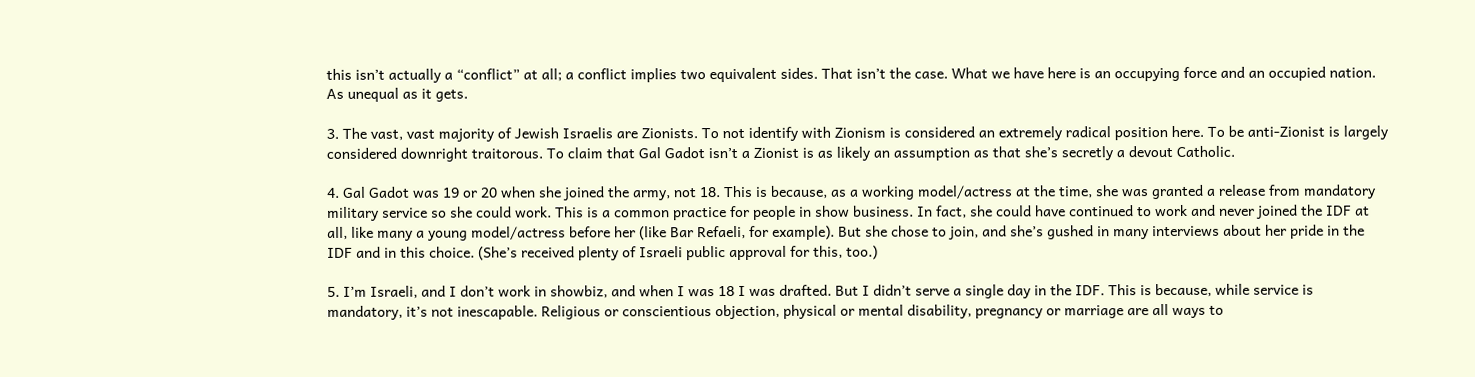this isn’t actually a “conflict” at all; a conflict implies two equivalent sides. That isn’t the case. What we have here is an occupying force and an occupied nation. As unequal as it gets.

3. The vast, vast majority of Jewish Israelis are Zionists. To not identify with Zionism is considered an extremely radical position here. To be anti-Zionist is largely considered downright traitorous. To claim that Gal Gadot isn’t a Zionist is as likely an assumption as that she’s secretly a devout Catholic.

4. Gal Gadot was 19 or 20 when she joined the army, not 18. This is because, as a working model/actress at the time, she was granted a release from mandatory military service so she could work. This is a common practice for people in show business. In fact, she could have continued to work and never joined the IDF at all, like many a young model/actress before her (like Bar Refaeli, for example). But she chose to join, and she’s gushed in many interviews about her pride in the IDF and in this choice. (She’s received plenty of Israeli public approval for this, too.)

5. I’m Israeli, and I don’t work in showbiz, and when I was 18 I was drafted. But I didn’t serve a single day in the IDF. This is because, while service is mandatory, it’s not inescapable. Religious or conscientious objection, physical or mental disability, pregnancy or marriage are all ways to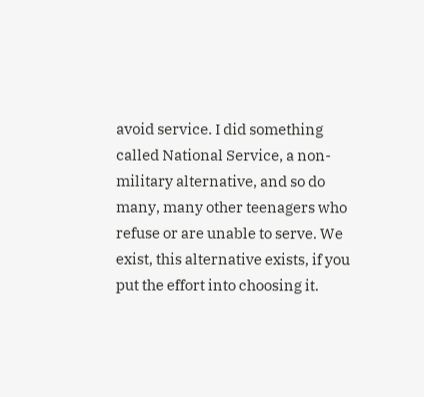avoid service. I did something called National Service, a non-military alternative, and so do many, many other teenagers who refuse or are unable to serve. We exist, this alternative exists, if you put the effort into choosing it.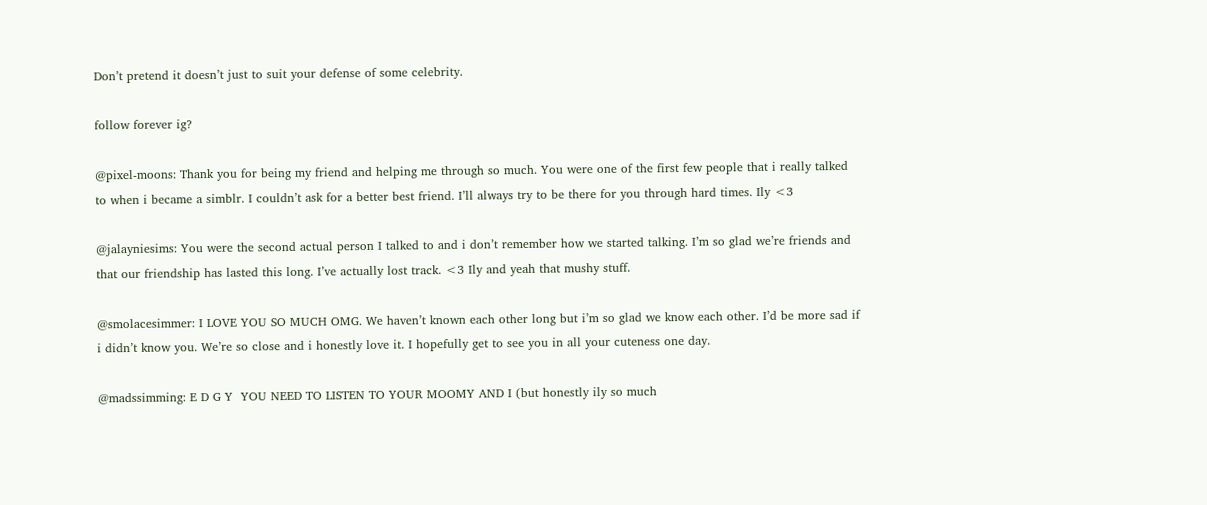Don’t pretend it doesn’t just to suit your defense of some celebrity.

follow forever ig?

@pixel-moons: Thank you for being my friend and helping me through so much. You were one of the first few people that i really talked to when i became a simblr. I couldn’t ask for a better best friend. I’ll always try to be there for you through hard times. Ily <3

@jalayniesims: You were the second actual person I talked to and i don’t remember how we started talking. I’m so glad we’re friends and that our friendship has lasted this long. I’ve actually lost track. <3 Ily and yeah that mushy stuff.

@smolacesimmer: I LOVE YOU SO MUCH OMG. We haven’t known each other long but i’m so glad we know each other. I’d be more sad if i didn’t know you. We’re so close and i honestly love it. I hopefully get to see you in all your cuteness one day.

@madssimming: E D G Y  YOU NEED TO LISTEN TO YOUR MOOMY AND I (but honestly ily so much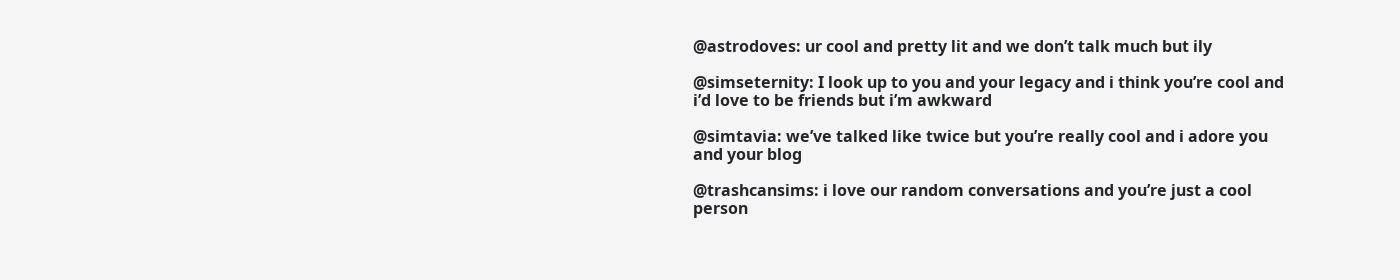@astrodoves: ur cool and pretty lit and we don’t talk much but ily

@simseternity: I look up to you and your legacy and i think you’re cool and i’d love to be friends but i’m awkward

@simtavia: we’ve talked like twice but you’re really cool and i adore you and your blog

@trashcansims: i love our random conversations and you’re just a cool person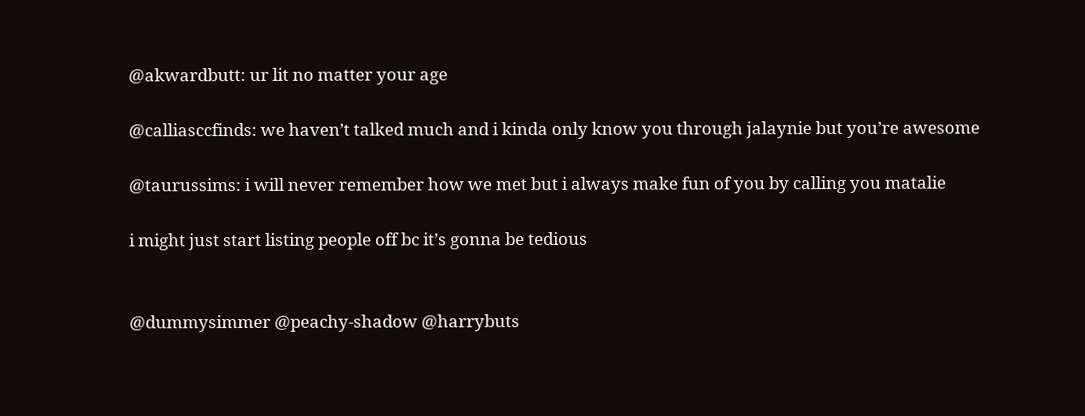@akwardbutt: ur lit no matter your age

@calliasccfinds: we haven’t talked much and i kinda only know you through jalaynie but you’re awesome

@taurussims: i will never remember how we met but i always make fun of you by calling you matalie

i might just start listing people off bc it’s gonna be tedious


@dummysimmer @peachy-shadow @harrybuts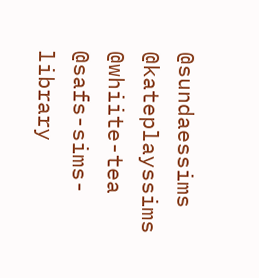@sundaessims @kateplayssims @whiite-tea @safs-sims-library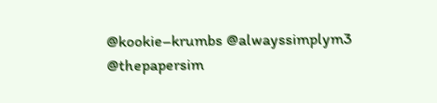@kookie–krumbs @alwayssimplym3 @thepapersim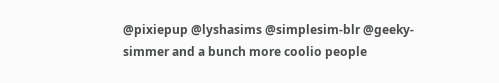@pixiepup @lyshasims @simplesim-blr @geeky-simmer and a bunch more coolio people